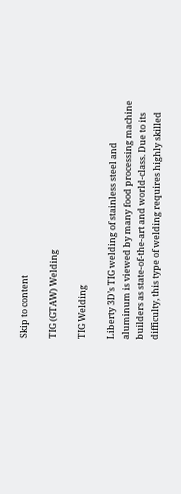Skip to content

TIG (GTAW) Welding

TIG Welding

Liberty 3D’s TIG welding of stainless steel and aluminum is viewed by many food processing machine builders as state-of-the-art and world-class. Due to its difficulty, this type of welding requires highly skilled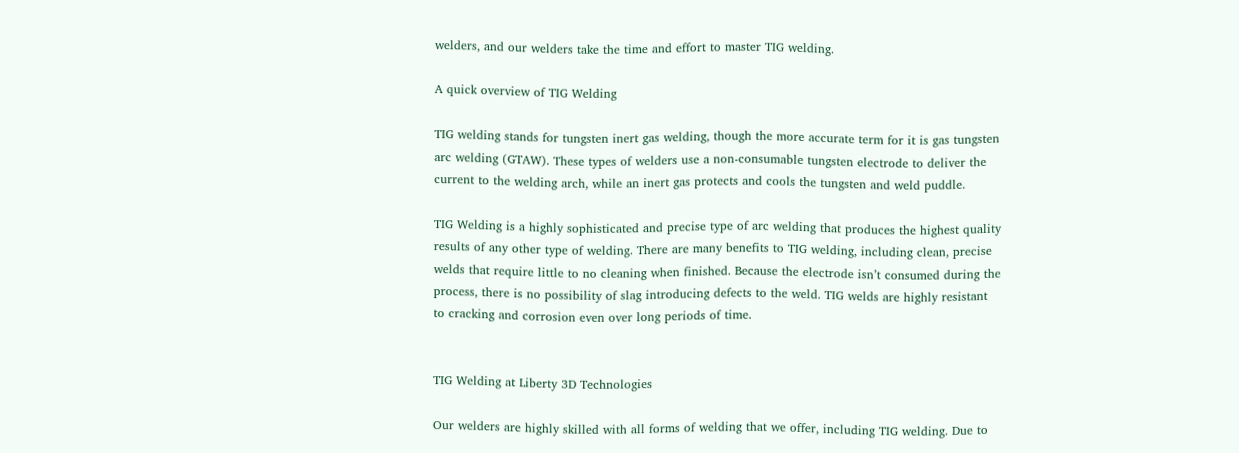welders, and our welders take the time and effort to master TIG welding.

A quick overview of TIG Welding

TIG welding stands for tungsten inert gas welding, though the more accurate term for it is gas tungsten arc welding (GTAW). These types of welders use a non-consumable tungsten electrode to deliver the current to the welding arch, while an inert gas protects and cools the tungsten and weld puddle.

TIG Welding is a highly sophisticated and precise type of arc welding that produces the highest quality results of any other type of welding. There are many benefits to TIG welding, including clean, precise welds that require little to no cleaning when finished. Because the electrode isn’t consumed during the process, there is no possibility of slag introducing defects to the weld. TIG welds are highly resistant to cracking and corrosion even over long periods of time.


TIG Welding at Liberty 3D Technologies

Our welders are highly skilled with all forms of welding that we offer, including TIG welding. Due to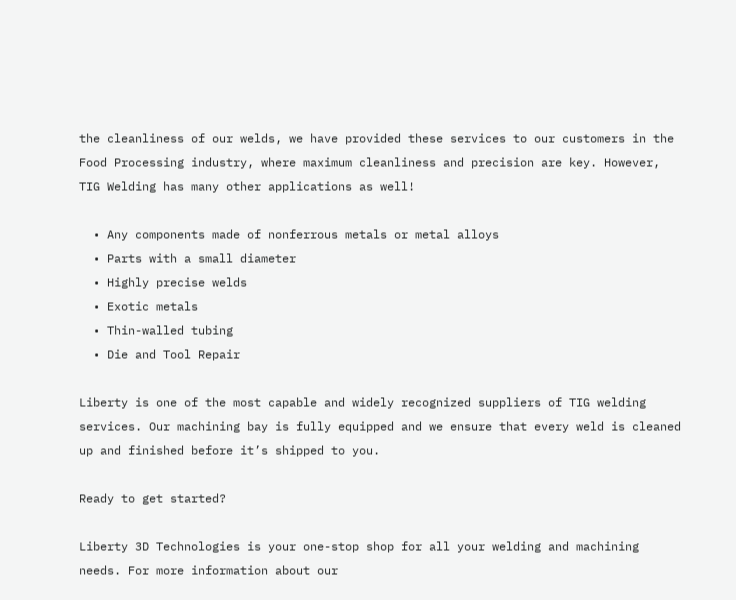the cleanliness of our welds, we have provided these services to our customers in the Food Processing industry, where maximum cleanliness and precision are key. However, TIG Welding has many other applications as well!

  • Any components made of nonferrous metals or metal alloys
  • Parts with a small diameter
  • Highly precise welds
  • Exotic metals
  • Thin-walled tubing
  • Die and Tool Repair

Liberty is one of the most capable and widely recognized suppliers of TIG welding services. Our machining bay is fully equipped and we ensure that every weld is cleaned up and finished before it’s shipped to you.

Ready to get started?

Liberty 3D Technologies is your one-stop shop for all your welding and machining needs. For more information about our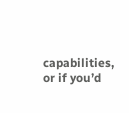capabilities, or if you’d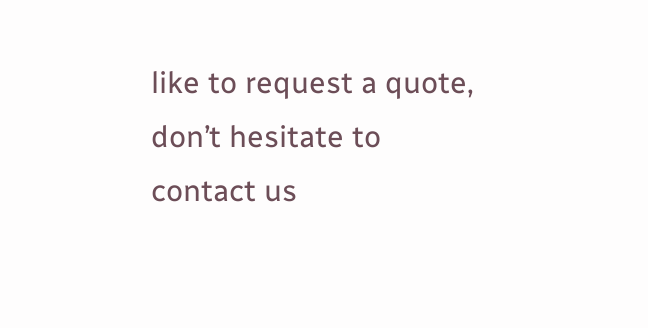like to request a quote, don’t hesitate to contact us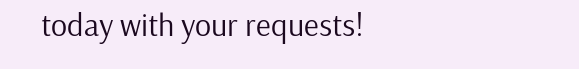today with your requests!